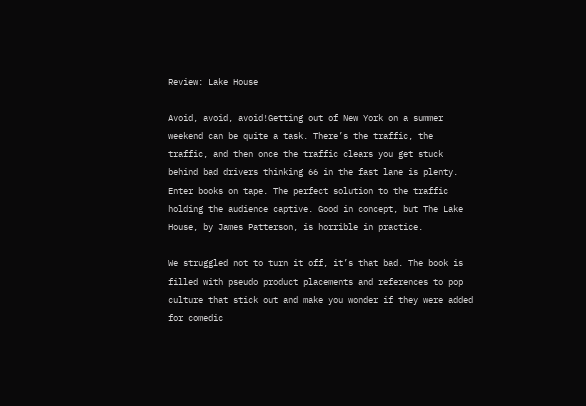Review: Lake House

Avoid, avoid, avoid!Getting out of New York on a summer weekend can be quite a task. There’s the traffic, the traffic, and then once the traffic clears you get stuck behind bad drivers thinking 66 in the fast lane is plenty. Enter books on tape. The perfect solution to the traffic holding the audience captive. Good in concept, but The Lake House, by James Patterson, is horrible in practice.

We struggled not to turn it off, it’s that bad. The book is filled with pseudo product placements and references to pop culture that stick out and make you wonder if they were added for comedic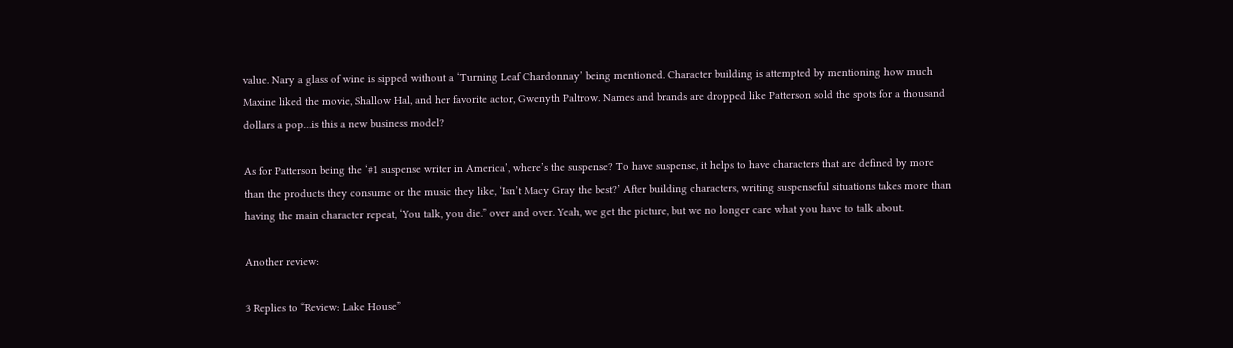value. Nary a glass of wine is sipped without a ‘Turning Leaf Chardonnay’ being mentioned. Character building is attempted by mentioning how much Maxine liked the movie, Shallow Hal, and her favorite actor, Gwenyth Paltrow. Names and brands are dropped like Patterson sold the spots for a thousand dollars a pop…is this a new business model?

As for Patterson being the ‘#1 suspense writer in America’, where’s the suspense? To have suspense, it helps to have characters that are defined by more than the products they consume or the music they like, ‘Isn’t Macy Gray the best?’ After building characters, writing suspenseful situations takes more than having the main character repeat, ‘You talk, you die.” over and over. Yeah, we get the picture, but we no longer care what you have to talk about.

Another review:

3 Replies to “Review: Lake House”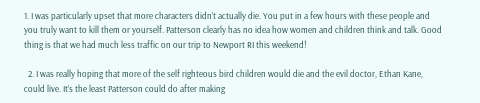1. I was particularly upset that more characters didn’t actually die. You put in a few hours with these people and you truly want to kill them or yourself. Patterson clearly has no idea how women and children think and talk. Good thing is that we had much less traffic on our trip to Newport RI this weekend!

  2. I was really hoping that more of the self righteous bird children would die and the evil doctor, Ethan Kane, could live. It’s the least Patterson could do after making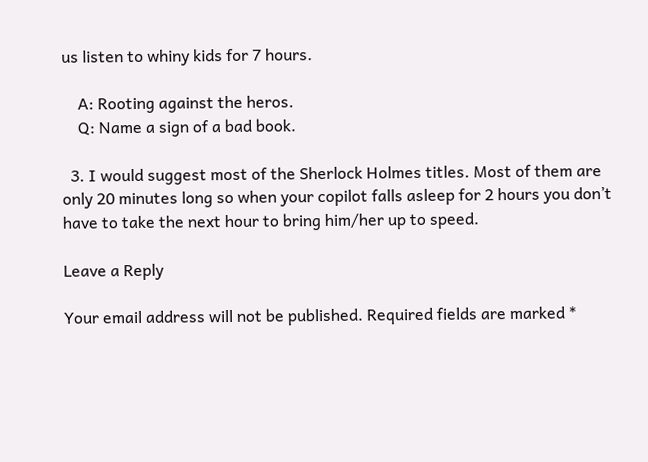us listen to whiny kids for 7 hours.

    A: Rooting against the heros.
    Q: Name a sign of a bad book.

  3. I would suggest most of the Sherlock Holmes titles. Most of them are only 20 minutes long so when your copilot falls asleep for 2 hours you don’t have to take the next hour to bring him/her up to speed.

Leave a Reply

Your email address will not be published. Required fields are marked *